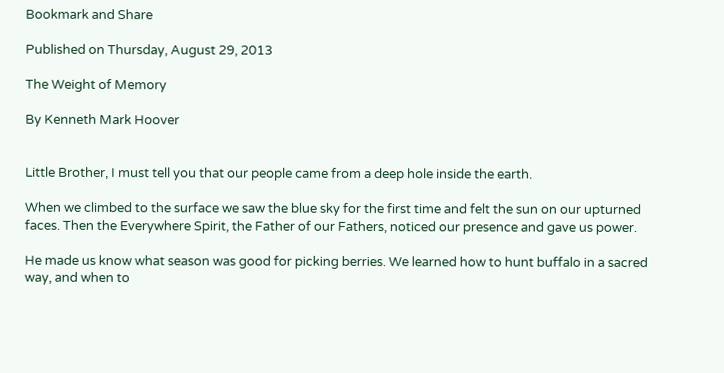Bookmark and Share

Published on Thursday, August 29, 2013

The Weight of Memory

By Kenneth Mark Hoover


Little Brother, I must tell you that our people came from a deep hole inside the earth.

When we climbed to the surface we saw the blue sky for the first time and felt the sun on our upturned faces. Then the Everywhere Spirit, the Father of our Fathers, noticed our presence and gave us power.

He made us know what season was good for picking berries. We learned how to hunt buffalo in a sacred way, and when to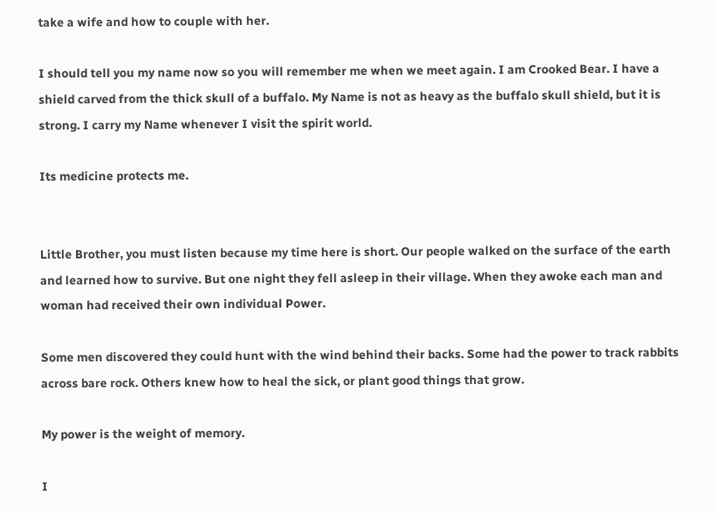take a wife and how to couple with her.

I should tell you my name now so you will remember me when we meet again. I am Crooked Bear. I have a shield carved from the thick skull of a buffalo. My Name is not as heavy as the buffalo skull shield, but it is strong. I carry my Name whenever I visit the spirit world.

Its medicine protects me.


Little Brother, you must listen because my time here is short. Our people walked on the surface of the earth and learned how to survive. But one night they fell asleep in their village. When they awoke each man and woman had received their own individual Power.

Some men discovered they could hunt with the wind behind their backs. Some had the power to track rabbits across bare rock. Others knew how to heal the sick, or plant good things that grow.

My power is the weight of memory.

I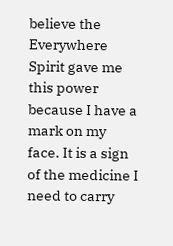believe the Everywhere Spirit gave me this power because I have a mark on my face. It is a sign of the medicine I need to carry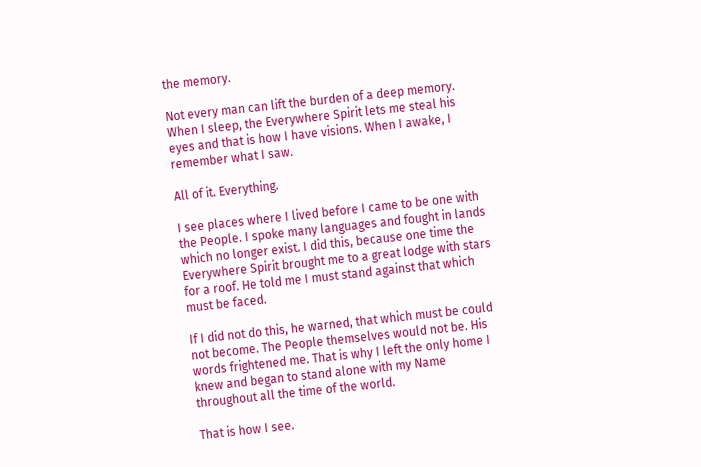the memory.

Not every man can lift the burden of a deep memory. When I sleep, the Everywhere Spirit lets me steal his eyes and that is how I have visions. When I awake, I remember what I saw.

All of it. Everything.

I see places where I lived before I came to be one with the People. I spoke many languages and fought in lands which no longer exist. I did this, because one time the Everywhere Spirit brought me to a great lodge with stars for a roof. He told me I must stand against that which must be faced.

If I did not do this, he warned, that which must be could not become. The People themselves would not be. His words frightened me. That is why I left the only home I knew and began to stand alone with my Name throughout all the time of the world.

That is how I see.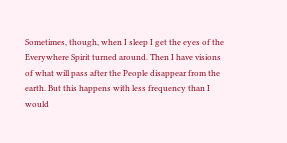Sometimes, though, when I sleep I get the eyes of the Everywhere Spirit turned around. Then I have visions of what will pass after the People disappear from the earth. But this happens with less frequency than I would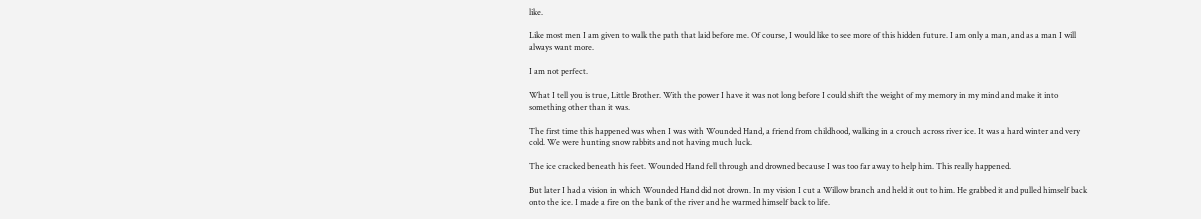like.

Like most men I am given to walk the path that laid before me. Of course, I would like to see more of this hidden future. I am only a man, and as a man I will always want more.

I am not perfect.

What I tell you is true, Little Brother. With the power I have it was not long before I could shift the weight of my memory in my mind and make it into something other than it was.

The first time this happened was when I was with Wounded Hand, a friend from childhood, walking in a crouch across river ice. It was a hard winter and very cold. We were hunting snow rabbits and not having much luck.

The ice cracked beneath his feet. Wounded Hand fell through and drowned because I was too far away to help him. This really happened.

But later I had a vision in which Wounded Hand did not drown. In my vision I cut a Willow branch and held it out to him. He grabbed it and pulled himself back onto the ice. I made a fire on the bank of the river and he warmed himself back to life.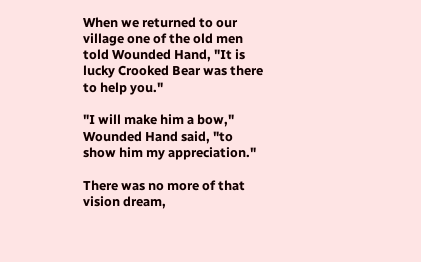When we returned to our village one of the old men told Wounded Hand, "It is lucky Crooked Bear was there to help you."

"I will make him a bow," Wounded Hand said, "to show him my appreciation."

There was no more of that vision dream,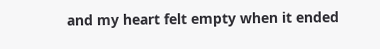and my heart felt empty when it ended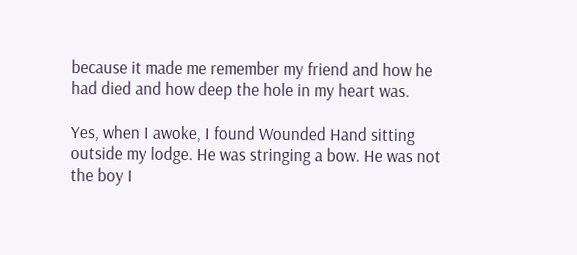because it made me remember my friend and how he had died and how deep the hole in my heart was.

Yes, when I awoke, I found Wounded Hand sitting outside my lodge. He was stringing a bow. He was not the boy I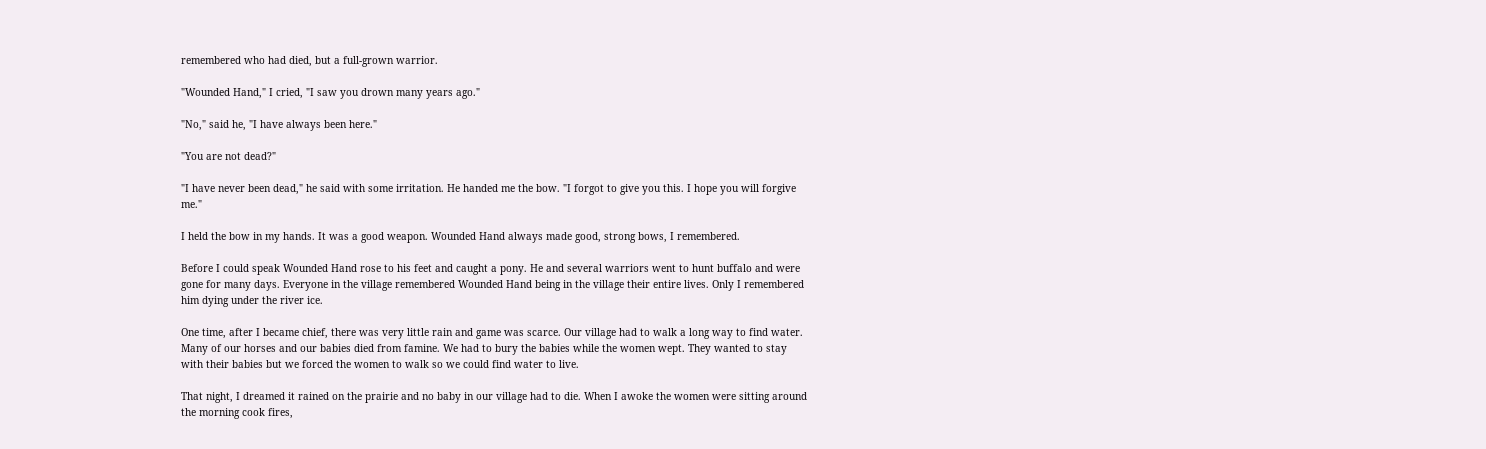remembered who had died, but a full-grown warrior.

"Wounded Hand," I cried, "I saw you drown many years ago."

"No," said he, "I have always been here."

"You are not dead?"

"I have never been dead," he said with some irritation. He handed me the bow. "I forgot to give you this. I hope you will forgive me."

I held the bow in my hands. It was a good weapon. Wounded Hand always made good, strong bows, I remembered.

Before I could speak Wounded Hand rose to his feet and caught a pony. He and several warriors went to hunt buffalo and were gone for many days. Everyone in the village remembered Wounded Hand being in the village their entire lives. Only I remembered him dying under the river ice.

One time, after I became chief, there was very little rain and game was scarce. Our village had to walk a long way to find water. Many of our horses and our babies died from famine. We had to bury the babies while the women wept. They wanted to stay with their babies but we forced the women to walk so we could find water to live.

That night, I dreamed it rained on the prairie and no baby in our village had to die. When I awoke the women were sitting around the morning cook fires,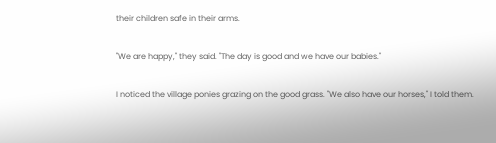their children safe in their arms.

"We are happy," they said. "The day is good and we have our babies."

I noticed the village ponies grazing on the good grass. "We also have our horses," I told them.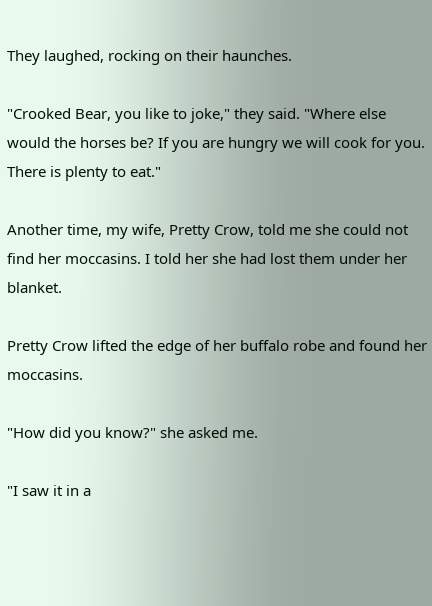They laughed, rocking on their haunches.

"Crooked Bear, you like to joke," they said. "Where else would the horses be? If you are hungry we will cook for you. There is plenty to eat."

Another time, my wife, Pretty Crow, told me she could not find her moccasins. I told her she had lost them under her blanket.

Pretty Crow lifted the edge of her buffalo robe and found her moccasins.

"How did you know?" she asked me.

"I saw it in a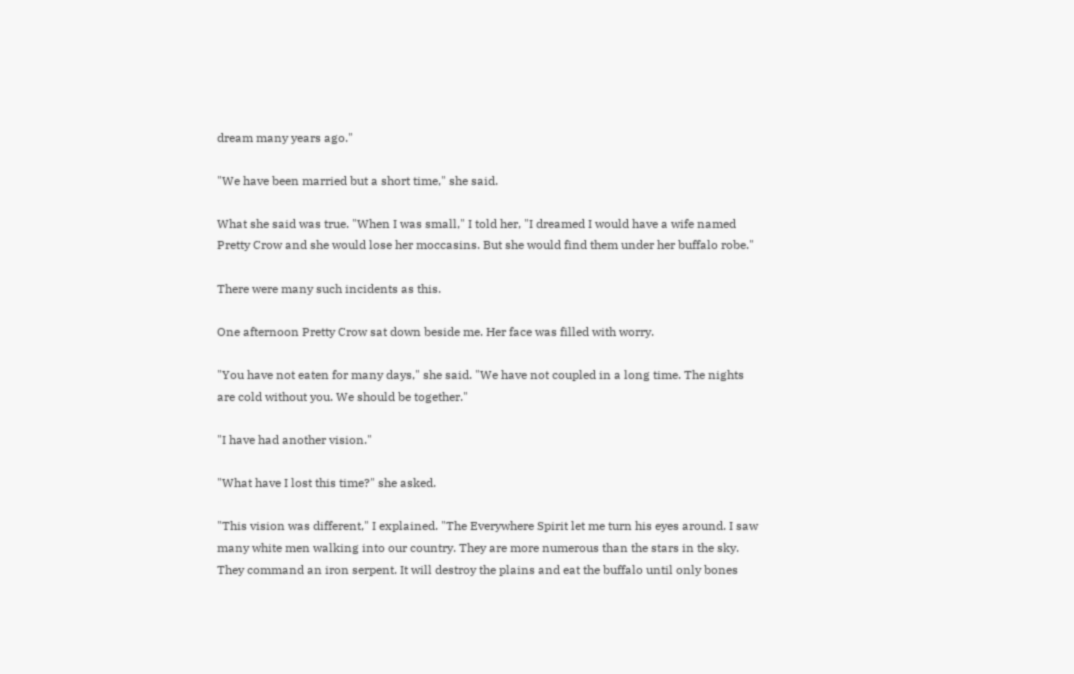dream many years ago."

"We have been married but a short time," she said.

What she said was true. "When I was small," I told her, "I dreamed I would have a wife named Pretty Crow and she would lose her moccasins. But she would find them under her buffalo robe."

There were many such incidents as this.

One afternoon Pretty Crow sat down beside me. Her face was filled with worry.

"You have not eaten for many days," she said. "We have not coupled in a long time. The nights are cold without you. We should be together."

"I have had another vision."

"What have I lost this time?" she asked.

"This vision was different," I explained. "The Everywhere Spirit let me turn his eyes around. I saw many white men walking into our country. They are more numerous than the stars in the sky. They command an iron serpent. It will destroy the plains and eat the buffalo until only bones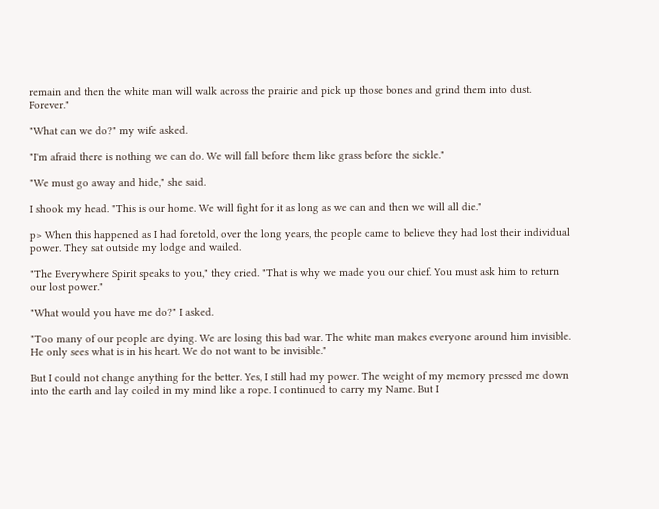remain and then the white man will walk across the prairie and pick up those bones and grind them into dust. Forever."

"What can we do?" my wife asked.

"I'm afraid there is nothing we can do. We will fall before them like grass before the sickle."

"We must go away and hide," she said.

I shook my head. "This is our home. We will fight for it as long as we can and then we will all die."

p> When this happened as I had foretold, over the long years, the people came to believe they had lost their individual power. They sat outside my lodge and wailed.

"The Everywhere Spirit speaks to you," they cried. "That is why we made you our chief. You must ask him to return our lost power."

"What would you have me do?" I asked.

"Too many of our people are dying. We are losing this bad war. The white man makes everyone around him invisible. He only sees what is in his heart. We do not want to be invisible."

But I could not change anything for the better. Yes, I still had my power. The weight of my memory pressed me down into the earth and lay coiled in my mind like a rope. I continued to carry my Name. But I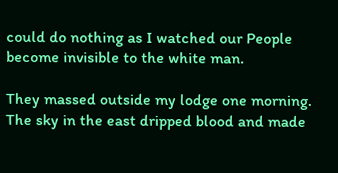could do nothing as I watched our People become invisible to the white man.

They massed outside my lodge one morning. The sky in the east dripped blood and made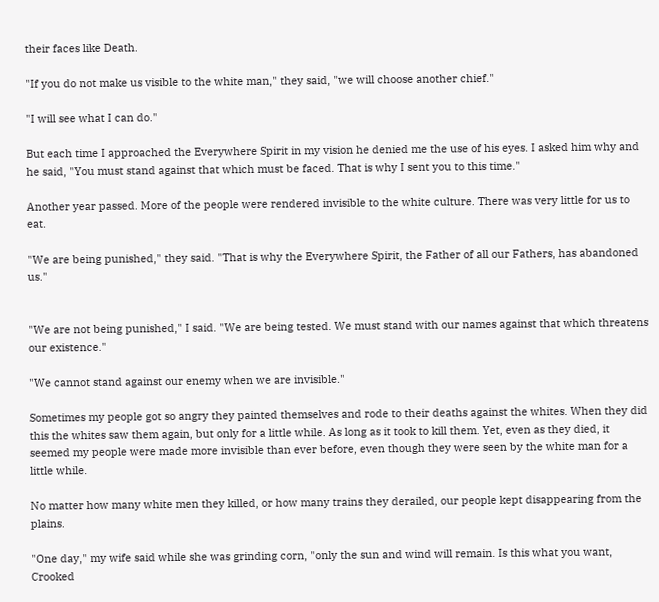their faces like Death.

"If you do not make us visible to the white man," they said, "we will choose another chief."

"I will see what I can do."

But each time I approached the Everywhere Spirit in my vision he denied me the use of his eyes. I asked him why and he said, "You must stand against that which must be faced. That is why I sent you to this time."

Another year passed. More of the people were rendered invisible to the white culture. There was very little for us to eat.

"We are being punished," they said. "That is why the Everywhere Spirit, the Father of all our Fathers, has abandoned us."


"We are not being punished," I said. "We are being tested. We must stand with our names against that which threatens our existence."

"We cannot stand against our enemy when we are invisible."

Sometimes my people got so angry they painted themselves and rode to their deaths against the whites. When they did this the whites saw them again, but only for a little while. As long as it took to kill them. Yet, even as they died, it seemed my people were made more invisible than ever before, even though they were seen by the white man for a little while.

No matter how many white men they killed, or how many trains they derailed, our people kept disappearing from the plains.

"One day," my wife said while she was grinding corn, "only the sun and wind will remain. Is this what you want, Crooked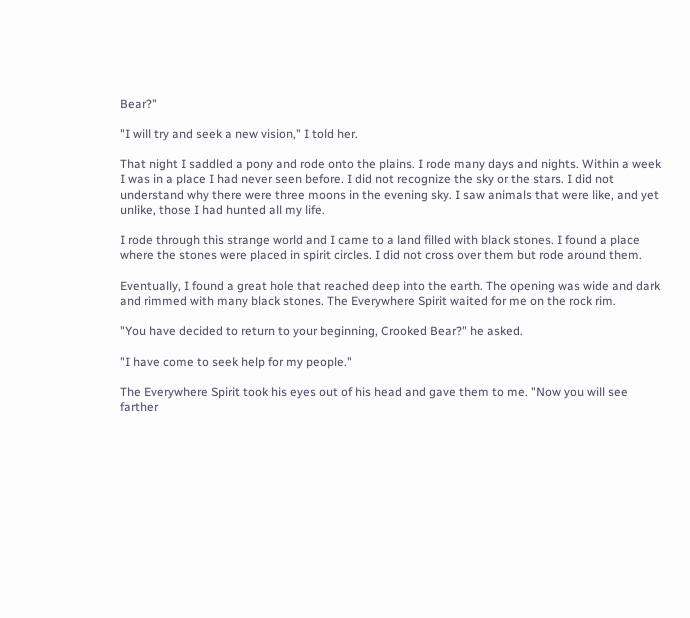Bear?"

"I will try and seek a new vision," I told her.

That night I saddled a pony and rode onto the plains. I rode many days and nights. Within a week I was in a place I had never seen before. I did not recognize the sky or the stars. I did not understand why there were three moons in the evening sky. I saw animals that were like, and yet unlike, those I had hunted all my life.

I rode through this strange world and I came to a land filled with black stones. I found a place where the stones were placed in spirit circles. I did not cross over them but rode around them.

Eventually, I found a great hole that reached deep into the earth. The opening was wide and dark and rimmed with many black stones. The Everywhere Spirit waited for me on the rock rim.

"You have decided to return to your beginning, Crooked Bear?" he asked.

"I have come to seek help for my people."

The Everywhere Spirit took his eyes out of his head and gave them to me. "Now you will see farther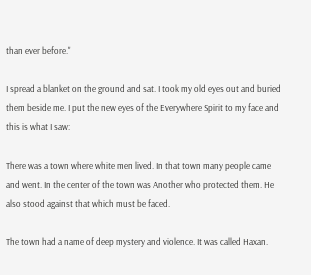than ever before."

I spread a blanket on the ground and sat. I took my old eyes out and buried them beside me. I put the new eyes of the Everywhere Spirit to my face and this is what I saw:

There was a town where white men lived. In that town many people came and went. In the center of the town was Another who protected them. He also stood against that which must be faced.

The town had a name of deep mystery and violence. It was called Haxan.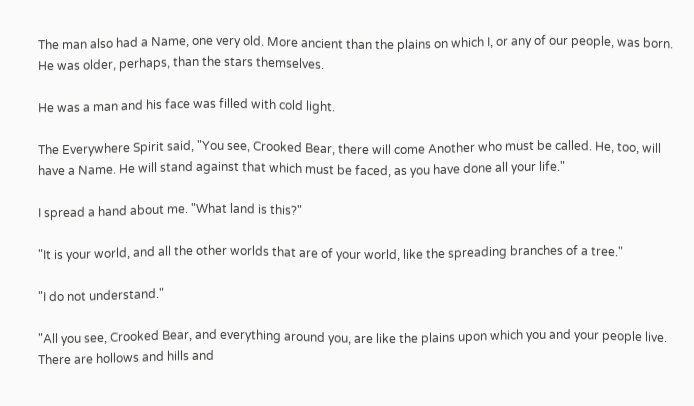The man also had a Name, one very old. More ancient than the plains on which I, or any of our people, was born. He was older, perhaps, than the stars themselves.

He was a man and his face was filled with cold light.

The Everywhere Spirit said, "You see, Crooked Bear, there will come Another who must be called. He, too, will have a Name. He will stand against that which must be faced, as you have done all your life."

I spread a hand about me. "What land is this?"

"It is your world, and all the other worlds that are of your world, like the spreading branches of a tree."

"I do not understand."

"All you see, Crooked Bear, and everything around you, are like the plains upon which you and your people live. There are hollows and hills and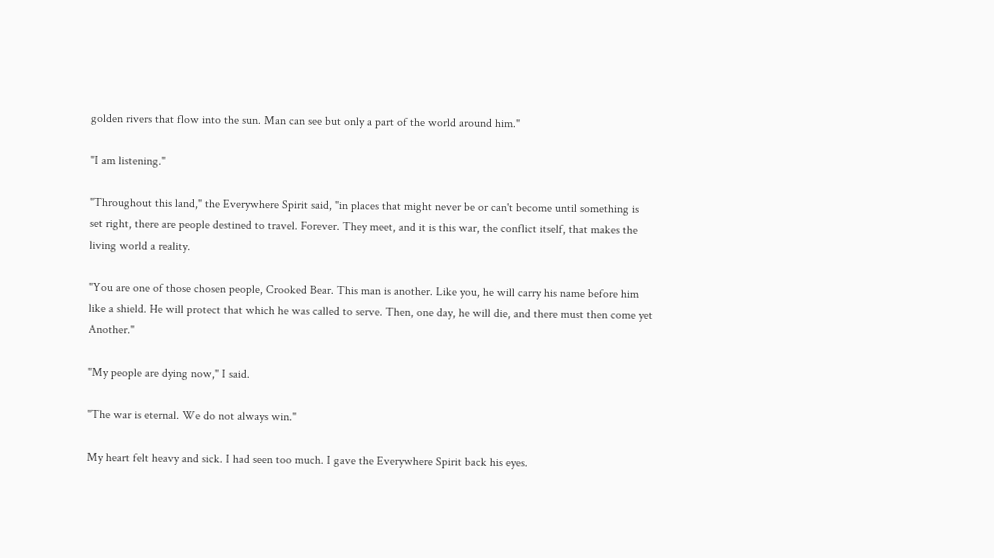golden rivers that flow into the sun. Man can see but only a part of the world around him."

"I am listening."

"Throughout this land," the Everywhere Spirit said, "in places that might never be or can't become until something is set right, there are people destined to travel. Forever. They meet, and it is this war, the conflict itself, that makes the living world a reality.

"You are one of those chosen people, Crooked Bear. This man is another. Like you, he will carry his name before him like a shield. He will protect that which he was called to serve. Then, one day, he will die, and there must then come yet Another."

"My people are dying now," I said.

"The war is eternal. We do not always win."

My heart felt heavy and sick. I had seen too much. I gave the Everywhere Spirit back his eyes.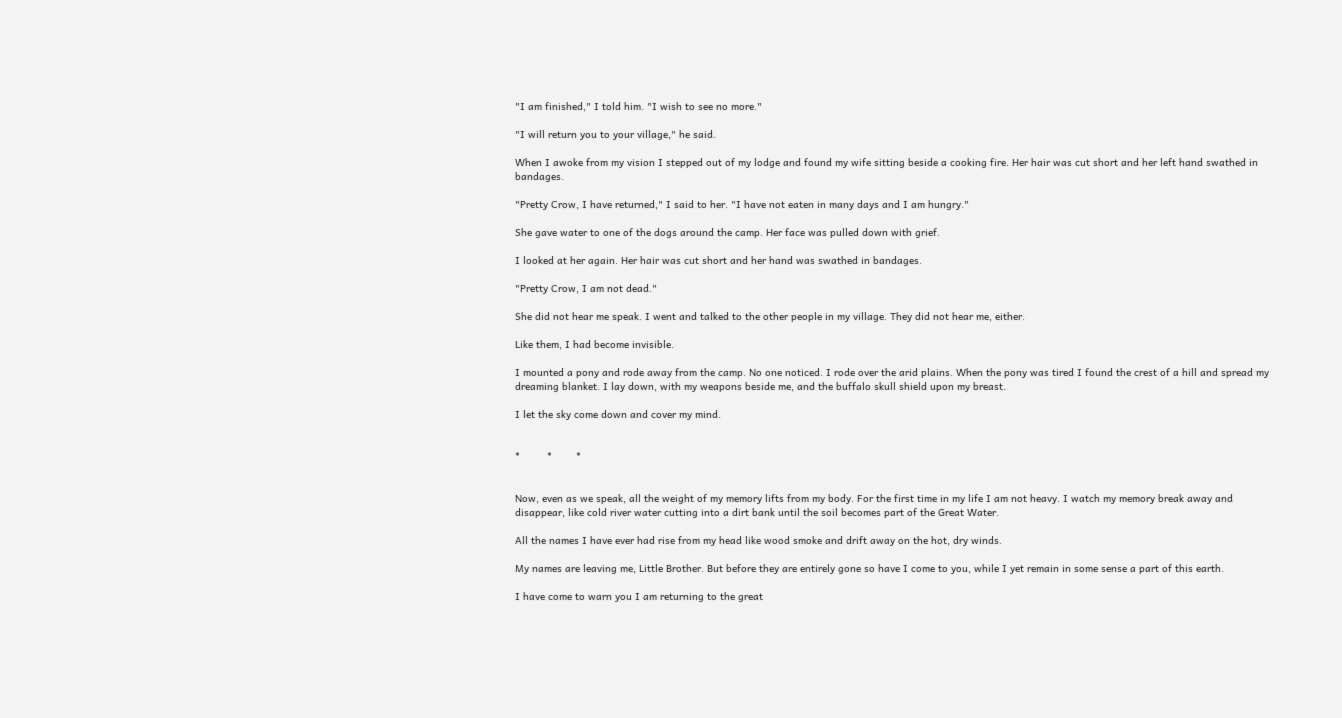"I am finished," I told him. "I wish to see no more."

"I will return you to your village," he said.

When I awoke from my vision I stepped out of my lodge and found my wife sitting beside a cooking fire. Her hair was cut short and her left hand swathed in bandages.

"Pretty Crow, I have returned," I said to her. "I have not eaten in many days and I am hungry."

She gave water to one of the dogs around the camp. Her face was pulled down with grief.

I looked at her again. Her hair was cut short and her hand was swathed in bandages.

"Pretty Crow, I am not dead."

She did not hear me speak. I went and talked to the other people in my village. They did not hear me, either.

Like them, I had become invisible.

I mounted a pony and rode away from the camp. No one noticed. I rode over the arid plains. When the pony was tired I found the crest of a hill and spread my dreaming blanket. I lay down, with my weapons beside me, and the buffalo skull shield upon my breast.

I let the sky come down and cover my mind.


*         *        *


Now, even as we speak, all the weight of my memory lifts from my body. For the first time in my life I am not heavy. I watch my memory break away and disappear, like cold river water cutting into a dirt bank until the soil becomes part of the Great Water.

All the names I have ever had rise from my head like wood smoke and drift away on the hot, dry winds.

My names are leaving me, Little Brother. But before they are entirely gone so have I come to you, while I yet remain in some sense a part of this earth.

I have come to warn you I am returning to the great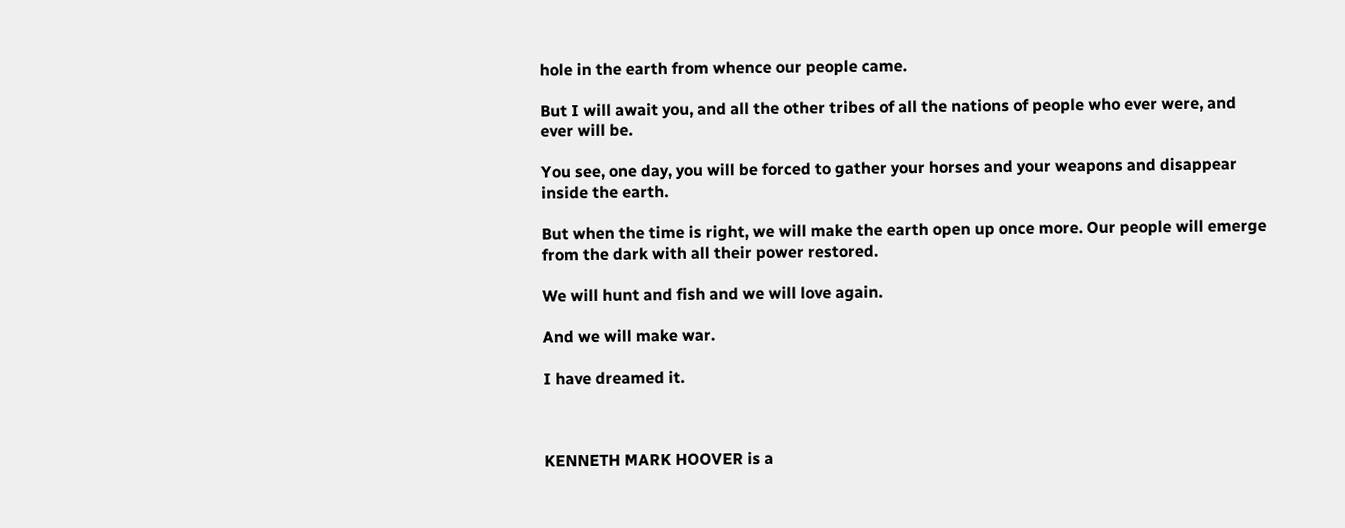hole in the earth from whence our people came.

But I will await you, and all the other tribes of all the nations of people who ever were, and ever will be.

You see, one day, you will be forced to gather your horses and your weapons and disappear inside the earth.

But when the time is right, we will make the earth open up once more. Our people will emerge from the dark with all their power restored.

We will hunt and fish and we will love again.

And we will make war.

I have dreamed it.



KENNETH MARK HOOVER is a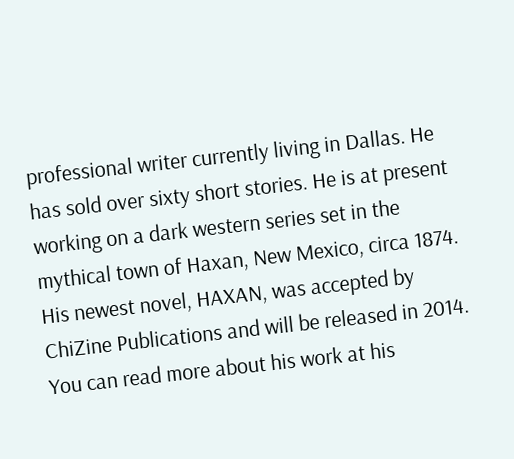professional writer currently living in Dallas. He has sold over sixty short stories. He is at present working on a dark western series set in the mythical town of Haxan, New Mexico, circa 1874. His newest novel, HAXAN, was accepted by ChiZine Publications and will be released in 2014. You can read more about his work at his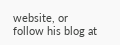website, or follow his blog at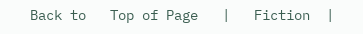Back to   Top of Page   |   Fiction  |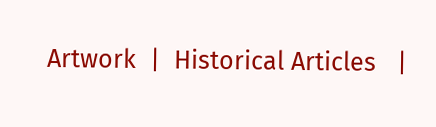Artwork  |  Historical Articles   |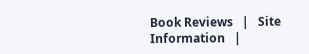Book Reviews   |   Site Information   |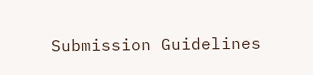Submission Guidelines